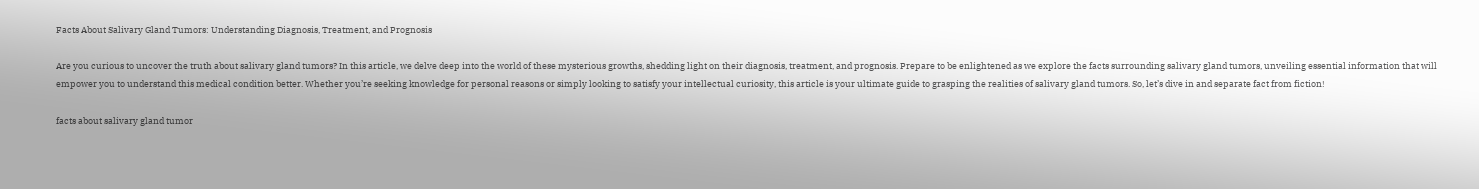Facts About Salivary Gland Tumors: Understanding Diagnosis, Treatment, and Prognosis

Are you curious to uncover the truth about salivary gland tumors? In this article, we delve deep into the world of these mysterious growths, shedding light on their diagnosis, treatment, and prognosis. Prepare to be enlightened as we explore the facts surrounding salivary gland tumors, unveiling essential information that will empower you to understand this medical condition better. Whether you’re seeking knowledge for personal reasons or simply looking to satisfy your intellectual curiosity, this article is your ultimate guide to grasping the realities of salivary gland tumors. So, let’s dive in and separate fact from fiction!

facts about salivary gland tumor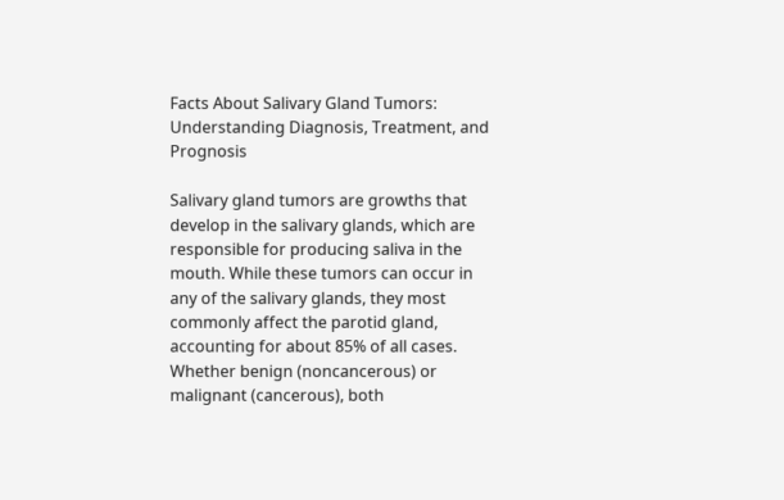Facts About Salivary Gland Tumors: Understanding Diagnosis, Treatment, and Prognosis

Salivary gland tumors are growths that develop in the salivary glands, which are responsible for producing saliva in the mouth. While these tumors can occur in any of the salivary glands, they most commonly affect the parotid gland, accounting for about 85% of all cases. Whether benign (noncancerous) or malignant (cancerous), both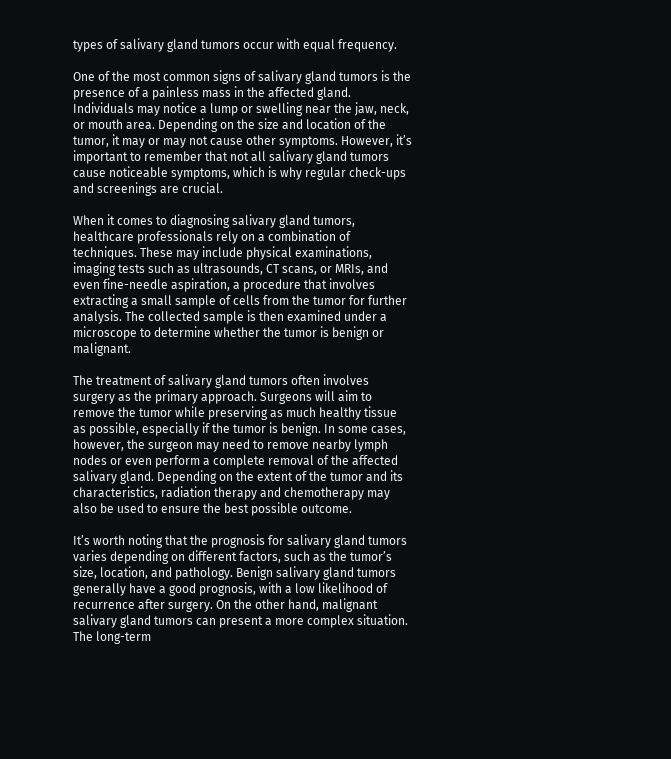types of salivary gland tumors occur with equal frequency.

One of the most common signs of salivary gland tumors is the presence of a painless mass in the affected gland. Individuals may notice a lump or swelling near the jaw, neck, or mouth area. Depending on the size and location of the tumor, it may or may not cause other symptoms. However, it’s important to remember that not all salivary gland tumors cause noticeable symptoms, which is why regular check-ups and screenings are crucial.

When it comes to diagnosing salivary gland tumors, healthcare professionals rely on a combination of techniques. These may include physical examinations, imaging tests such as ultrasounds, CT scans, or MRIs, and even fine-needle aspiration, a procedure that involves extracting a small sample of cells from the tumor for further analysis. The collected sample is then examined under a microscope to determine whether the tumor is benign or malignant.

The treatment of salivary gland tumors often involves surgery as the primary approach. Surgeons will aim to remove the tumor while preserving as much healthy tissue as possible, especially if the tumor is benign. In some cases, however, the surgeon may need to remove nearby lymph nodes or even perform a complete removal of the affected salivary gland. Depending on the extent of the tumor and its characteristics, radiation therapy and chemotherapy may also be used to ensure the best possible outcome.

It’s worth noting that the prognosis for salivary gland tumors varies depending on different factors, such as the tumor’s size, location, and pathology. Benign salivary gland tumors generally have a good prognosis, with a low likelihood of recurrence after surgery. On the other hand, malignant salivary gland tumors can present a more complex situation. The long-term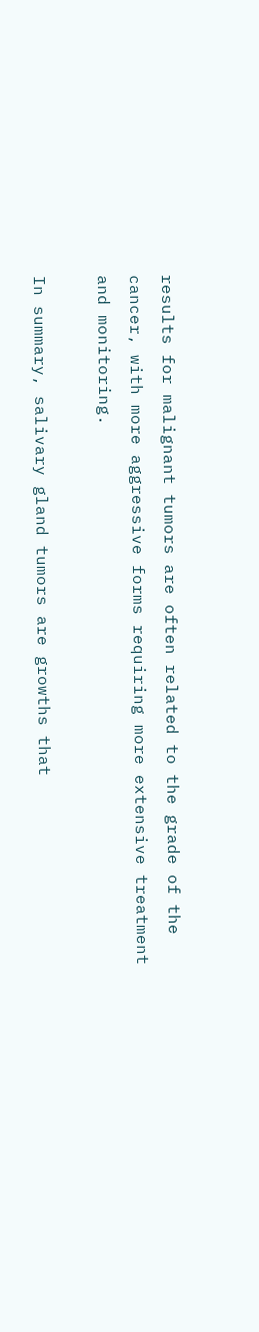results for malignant tumors are often related to the grade of the cancer, with more aggressive forms requiring more extensive treatment and monitoring.

In summary, salivary gland tumors are growths that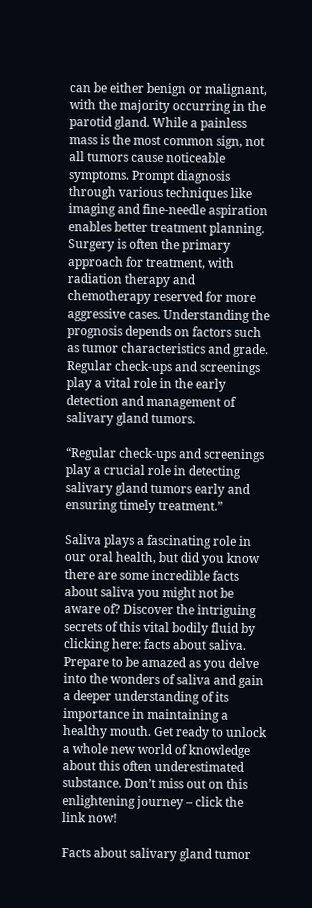can be either benign or malignant, with the majority occurring in the parotid gland. While a painless mass is the most common sign, not all tumors cause noticeable symptoms. Prompt diagnosis through various techniques like imaging and fine-needle aspiration enables better treatment planning. Surgery is often the primary approach for treatment, with radiation therapy and chemotherapy reserved for more aggressive cases. Understanding the prognosis depends on factors such as tumor characteristics and grade. Regular check-ups and screenings play a vital role in the early detection and management of salivary gland tumors.

“Regular check-ups and screenings play a crucial role in detecting salivary gland tumors early and ensuring timely treatment.”

Saliva plays a fascinating role in our oral health, but did you know there are some incredible facts about saliva you might not be aware of? Discover the intriguing secrets of this vital bodily fluid by clicking here: facts about saliva. Prepare to be amazed as you delve into the wonders of saliva and gain a deeper understanding of its importance in maintaining a healthy mouth. Get ready to unlock a whole new world of knowledge about this often underestimated substance. Don’t miss out on this enlightening journey – click the link now!

Facts about salivary gland tumor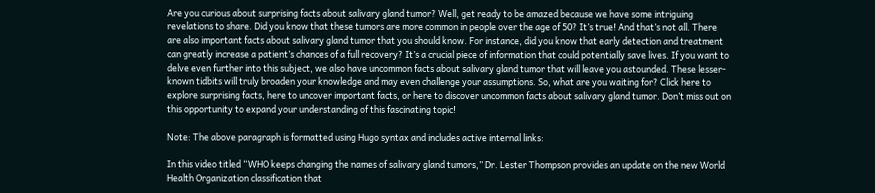Are you curious about surprising facts about salivary gland tumor? Well, get ready to be amazed because we have some intriguing revelations to share. Did you know that these tumors are more common in people over the age of 50? It’s true! And that’s not all. There are also important facts about salivary gland tumor that you should know. For instance, did you know that early detection and treatment can greatly increase a patient’s chances of a full recovery? It’s a crucial piece of information that could potentially save lives. If you want to delve even further into this subject, we also have uncommon facts about salivary gland tumor that will leave you astounded. These lesser-known tidbits will truly broaden your knowledge and may even challenge your assumptions. So, what are you waiting for? Click here to explore surprising facts, here to uncover important facts, or here to discover uncommon facts about salivary gland tumor. Don’t miss out on this opportunity to expand your understanding of this fascinating topic!

Note: The above paragraph is formatted using Hugo syntax and includes active internal links:

In this video titled “WHO keeps changing the names of salivary gland tumors,” Dr. Lester Thompson provides an update on the new World Health Organization classification that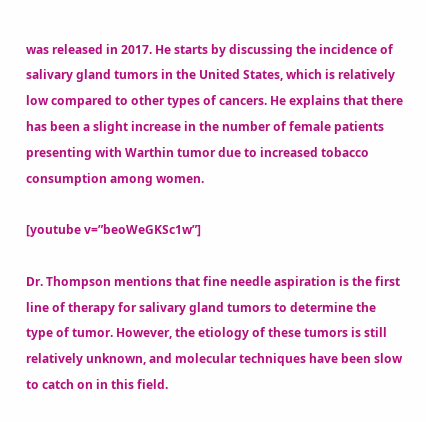was released in 2017. He starts by discussing the incidence of salivary gland tumors in the United States, which is relatively low compared to other types of cancers. He explains that there has been a slight increase in the number of female patients presenting with Warthin tumor due to increased tobacco consumption among women.

[youtube v=”beoWeGKSc1w”]

Dr. Thompson mentions that fine needle aspiration is the first line of therapy for salivary gland tumors to determine the type of tumor. However, the etiology of these tumors is still relatively unknown, and molecular techniques have been slow to catch on in this field.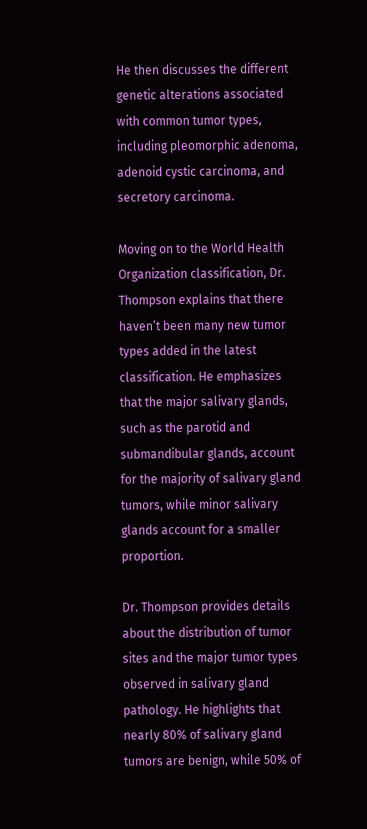He then discusses the different genetic alterations associated with common tumor types, including pleomorphic adenoma, adenoid cystic carcinoma, and secretory carcinoma.

Moving on to the World Health Organization classification, Dr. Thompson explains that there haven’t been many new tumor types added in the latest classification. He emphasizes that the major salivary glands, such as the parotid and submandibular glands, account for the majority of salivary gland tumors, while minor salivary glands account for a smaller proportion.

Dr. Thompson provides details about the distribution of tumor sites and the major tumor types observed in salivary gland pathology. He highlights that nearly 80% of salivary gland tumors are benign, while 50% of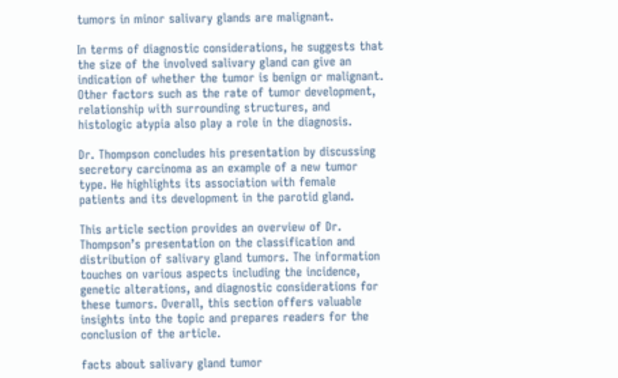tumors in minor salivary glands are malignant.

In terms of diagnostic considerations, he suggests that the size of the involved salivary gland can give an indication of whether the tumor is benign or malignant. Other factors such as the rate of tumor development, relationship with surrounding structures, and histologic atypia also play a role in the diagnosis.

Dr. Thompson concludes his presentation by discussing secretory carcinoma as an example of a new tumor type. He highlights its association with female patients and its development in the parotid gland.

This article section provides an overview of Dr. Thompson’s presentation on the classification and distribution of salivary gland tumors. The information touches on various aspects including the incidence, genetic alterations, and diagnostic considerations for these tumors. Overall, this section offers valuable insights into the topic and prepares readers for the conclusion of the article.

facts about salivary gland tumor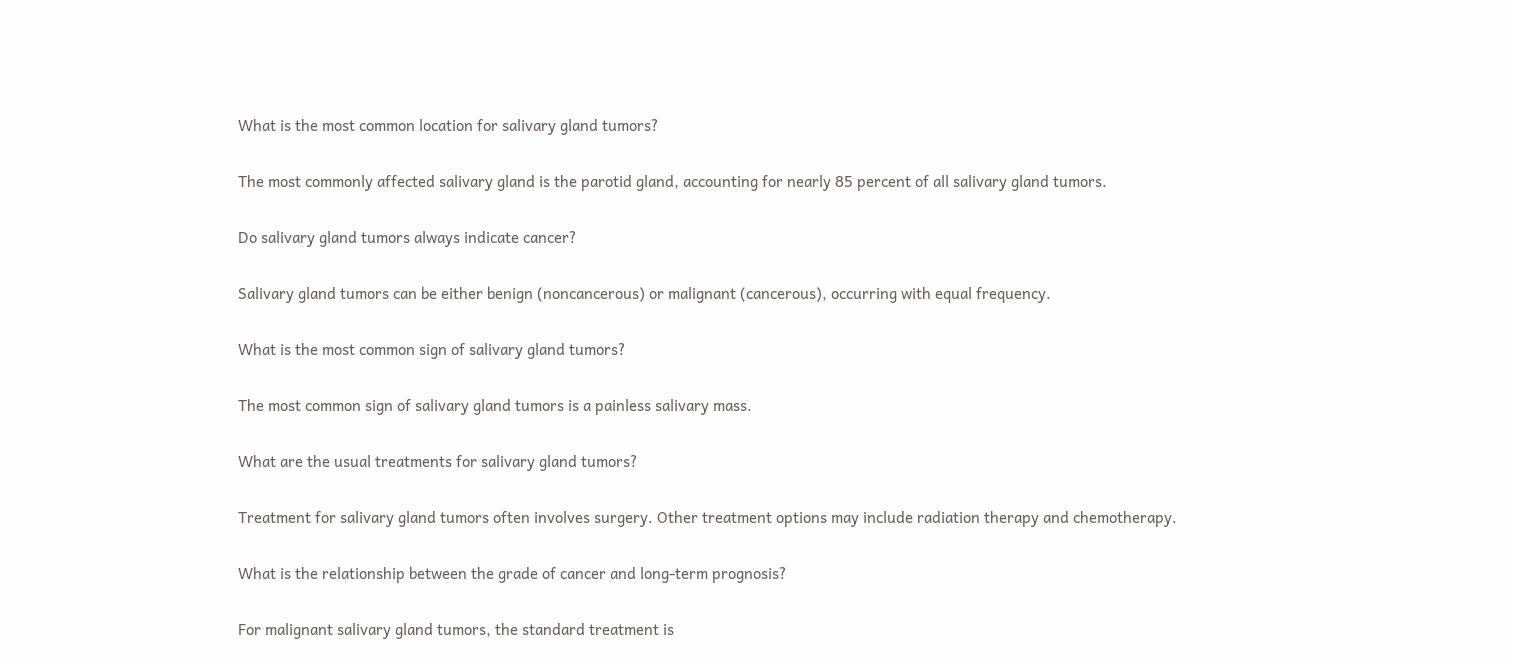What is the most common location for salivary gland tumors?

The most commonly affected salivary gland is the parotid gland, accounting for nearly 85 percent of all salivary gland tumors.

Do salivary gland tumors always indicate cancer?

Salivary gland tumors can be either benign (noncancerous) or malignant (cancerous), occurring with equal frequency.

What is the most common sign of salivary gland tumors?

The most common sign of salivary gland tumors is a painless salivary mass.

What are the usual treatments for salivary gland tumors?

Treatment for salivary gland tumors often involves surgery. Other treatment options may include radiation therapy and chemotherapy.

What is the relationship between the grade of cancer and long-term prognosis?

For malignant salivary gland tumors, the standard treatment is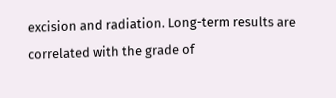excision and radiation. Long-term results are correlated with the grade of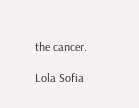the cancer.

Lola Sofia